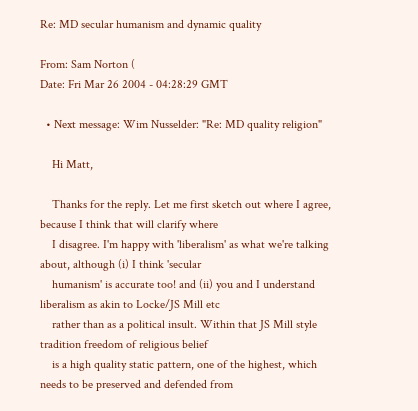Re: MD secular humanism and dynamic quality

From: Sam Norton (
Date: Fri Mar 26 2004 - 04:28:29 GMT

  • Next message: Wim Nusselder: "Re: MD quality religion"

    Hi Matt,

    Thanks for the reply. Let me first sketch out where I agree, because I think that will clarify where
    I disagree. I'm happy with 'liberalism' as what we're talking about, although (i) I think 'secular
    humanism' is accurate too! and (ii) you and I understand liberalism as akin to Locke/JS Mill etc
    rather than as a political insult. Within that JS Mill style tradition freedom of religious belief
    is a high quality static pattern, one of the highest, which needs to be preserved and defended from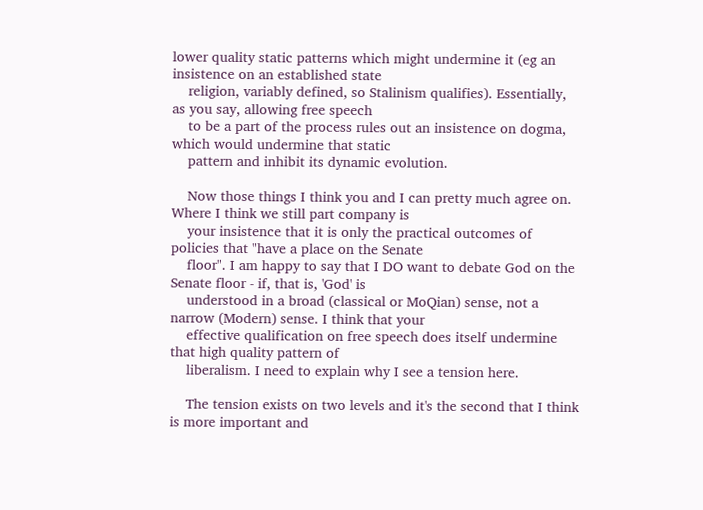lower quality static patterns which might undermine it (eg an insistence on an established state
    religion, variably defined, so Stalinism qualifies). Essentially, as you say, allowing free speech
    to be a part of the process rules out an insistence on dogma, which would undermine that static
    pattern and inhibit its dynamic evolution.

    Now those things I think you and I can pretty much agree on. Where I think we still part company is
    your insistence that it is only the practical outcomes of policies that "have a place on the Senate
    floor". I am happy to say that I DO want to debate God on the Senate floor - if, that is, 'God' is
    understood in a broad (classical or MoQian) sense, not a narrow (Modern) sense. I think that your
    effective qualification on free speech does itself undermine that high quality pattern of
    liberalism. I need to explain why I see a tension here.

    The tension exists on two levels and it's the second that I think is more important and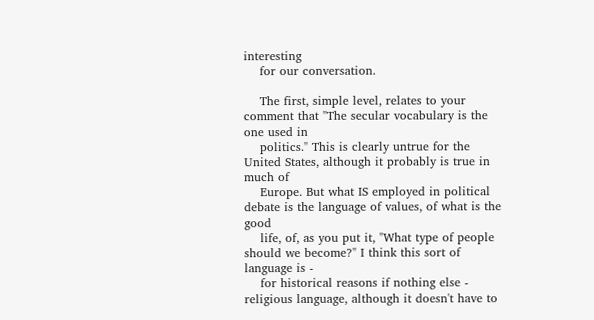interesting
    for our conversation.

    The first, simple level, relates to your comment that "The secular vocabulary is the one used in
    politics." This is clearly untrue for the United States, although it probably is true in much of
    Europe. But what IS employed in political debate is the language of values, of what is the good
    life, of, as you put it, "What type of people should we become?" I think this sort of language is -
    for historical reasons if nothing else - religious language, although it doesn't have to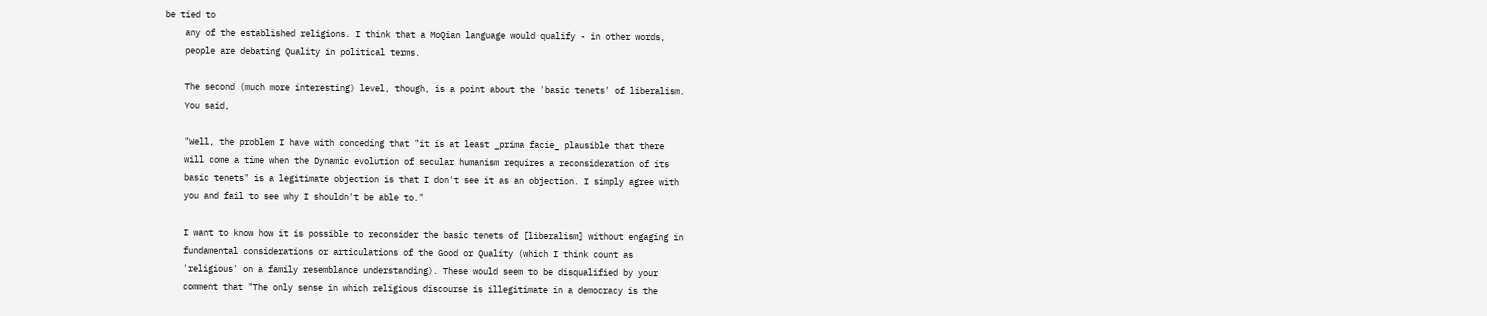be tied to
    any of the established religions. I think that a MoQian language would qualify - in other words,
    people are debating Quality in political terms.

    The second (much more interesting) level, though, is a point about the 'basic tenets' of liberalism.
    You said,

    "Well, the problem I have with conceding that "it is at least _prima facie_ plausible that there
    will come a time when the Dynamic evolution of secular humanism requires a reconsideration of its
    basic tenets" is a legitimate objection is that I don't see it as an objection. I simply agree with
    you and fail to see why I shouldn't be able to."

    I want to know how it is possible to reconsider the basic tenets of [liberalism] without engaging in
    fundamental considerations or articulations of the Good or Quality (which I think count as
    'religious' on a family resemblance understanding). These would seem to be disqualified by your
    comment that "The only sense in which religious discourse is illegitimate in a democracy is the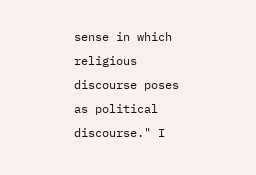sense in which religious discourse poses as political discourse." I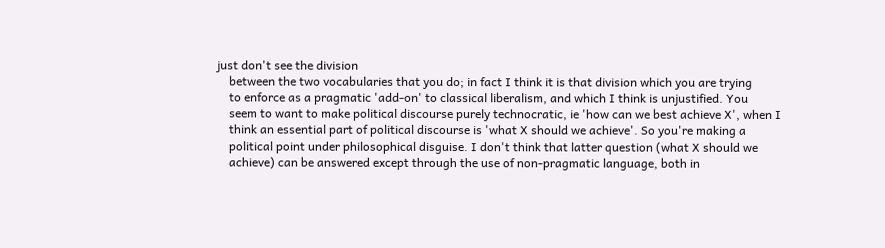just don't see the division
    between the two vocabularies that you do; in fact I think it is that division which you are trying
    to enforce as a pragmatic 'add-on' to classical liberalism, and which I think is unjustified. You
    seem to want to make political discourse purely technocratic, ie 'how can we best achieve X', when I
    think an essential part of political discourse is 'what X should we achieve'. So you're making a
    political point under philosophical disguise. I don't think that latter question (what X should we
    achieve) can be answered except through the use of non-pragmatic language, both in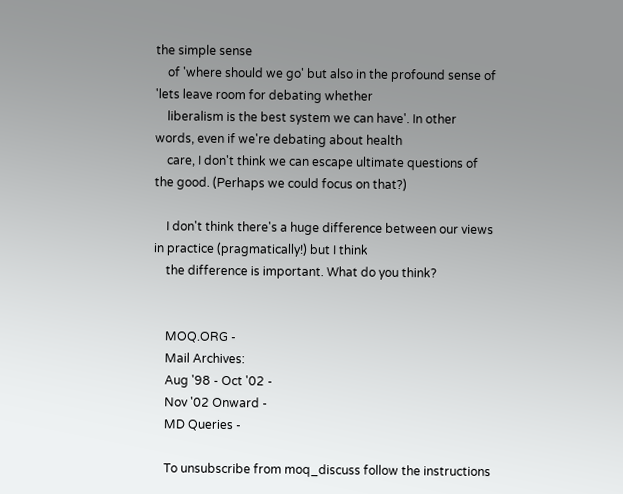the simple sense
    of 'where should we go' but also in the profound sense of 'lets leave room for debating whether
    liberalism is the best system we can have'. In other words, even if we're debating about health
    care, I don't think we can escape ultimate questions of the good. (Perhaps we could focus on that?)

    I don't think there's a huge difference between our views in practice (pragmatically!) but I think
    the difference is important. What do you think?


    MOQ.ORG -
    Mail Archives:
    Aug '98 - Oct '02 -
    Nov '02 Onward -
    MD Queries -

    To unsubscribe from moq_discuss follow the instructions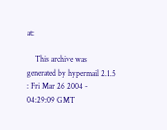at:

    This archive was generated by hypermail 2.1.5 : Fri Mar 26 2004 - 04:29:09 GMT